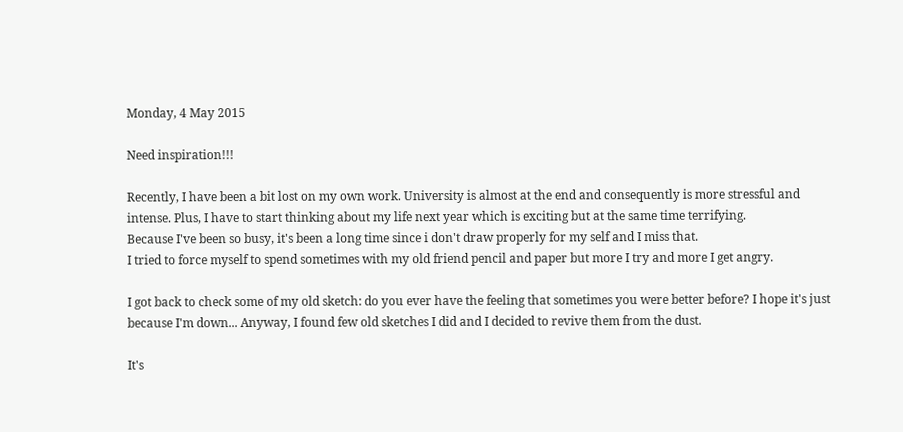Monday, 4 May 2015

Need inspiration!!!

Recently, I have been a bit lost on my own work. University is almost at the end and consequently is more stressful and intense. Plus, I have to start thinking about my life next year which is exciting but at the same time terrifying.
Because I've been so busy, it's been a long time since i don't draw properly for my self and I miss that.
I tried to force myself to spend sometimes with my old friend pencil and paper but more I try and more I get angry.

I got back to check some of my old sketch: do you ever have the feeling that sometimes you were better before? I hope it's just because I'm down... Anyway, I found few old sketches I did and I decided to revive them from the dust.

It's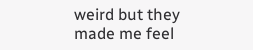weird but they made me feel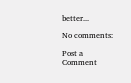better...

No comments:

Post a Comment